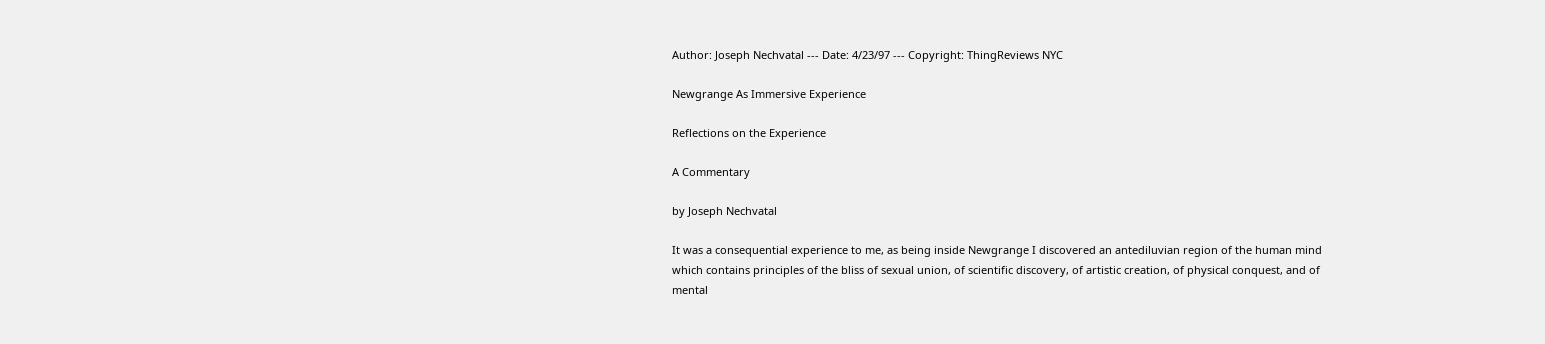Author: Joseph Nechvatal --- Date: 4/23/97 --- Copyright: ThingReviews NYC

Newgrange As Immersive Experience

Reflections on the Experience

A Commentary

by Joseph Nechvatal

It was a consequential experience to me, as being inside Newgrange I discovered an antediluvian region of the human mind which contains principles of the bliss of sexual union, of scientific discovery, of artistic creation, of physical conquest, and of mental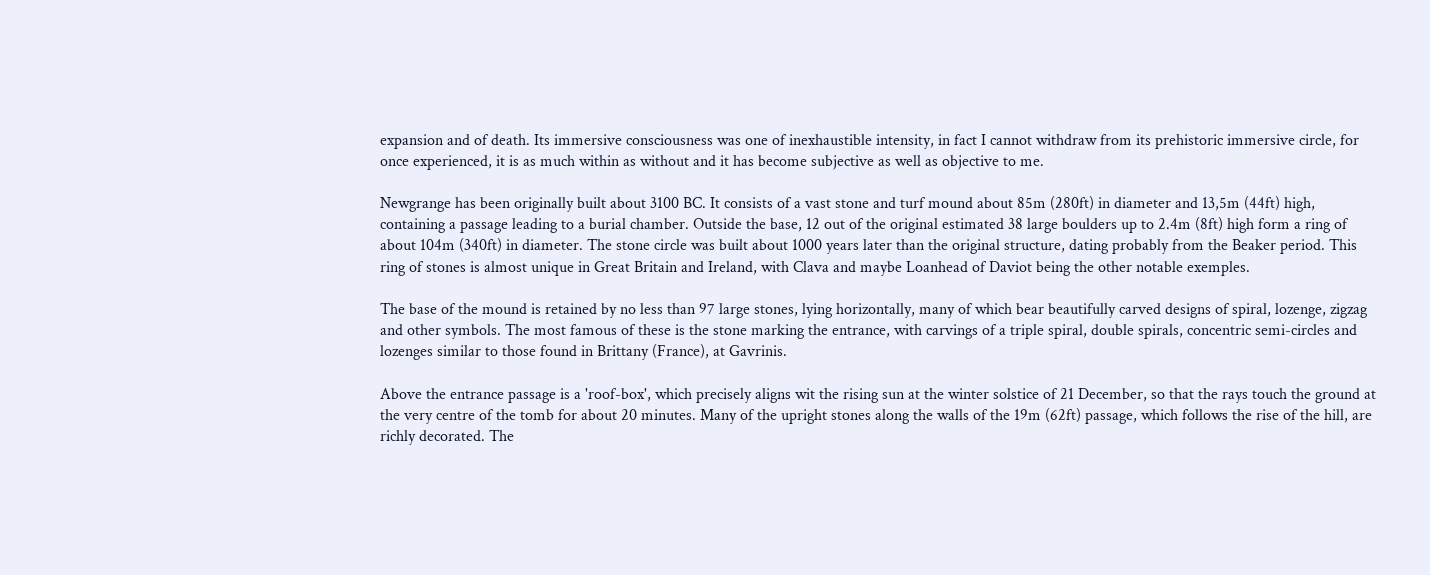expansion and of death. Its immersive consciousness was one of inexhaustible intensity, in fact I cannot withdraw from its prehistoric immersive circle, for once experienced, it is as much within as without and it has become subjective as well as objective to me.

Newgrange has been originally built about 3100 BC. It consists of a vast stone and turf mound about 85m (280ft) in diameter and 13,5m (44ft) high, containing a passage leading to a burial chamber. Outside the base, 12 out of the original estimated 38 large boulders up to 2.4m (8ft) high form a ring of about 104m (340ft) in diameter. The stone circle was built about 1000 years later than the original structure, dating probably from the Beaker period. This ring of stones is almost unique in Great Britain and Ireland, with Clava and maybe Loanhead of Daviot being the other notable exemples.

The base of the mound is retained by no less than 97 large stones, lying horizontally, many of which bear beautifully carved designs of spiral, lozenge, zigzag and other symbols. The most famous of these is the stone marking the entrance, with carvings of a triple spiral, double spirals, concentric semi-circles and lozenges similar to those found in Brittany (France), at Gavrinis.

Above the entrance passage is a 'roof-box', which precisely aligns wit the rising sun at the winter solstice of 21 December, so that the rays touch the ground at the very centre of the tomb for about 20 minutes. Many of the upright stones along the walls of the 19m (62ft) passage, which follows the rise of the hill, are richly decorated. The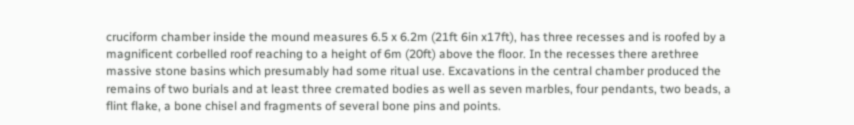cruciform chamber inside the mound measures 6.5 x 6.2m (21ft 6in x17ft), has three recesses and is roofed by a magnificent corbelled roof reaching to a height of 6m (20ft) above the floor. In the recesses there arethree massive stone basins which presumably had some ritual use. Excavations in the central chamber produced the remains of two burials and at least three cremated bodies as well as seven marbles, four pendants, two beads, a flint flake, a bone chisel and fragments of several bone pins and points.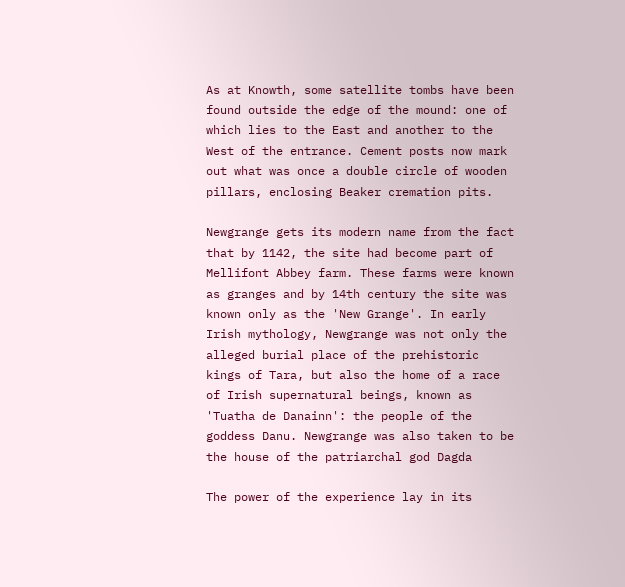As at Knowth, some satellite tombs have been found outside the edge of the mound: one of which lies to the East and another to the West of the entrance. Cement posts now mark out what was once a double circle of wooden pillars, enclosing Beaker cremation pits.

Newgrange gets its modern name from the fact that by 1142, the site had become part of Mellifont Abbey farm. These farms were known as granges and by 14th century the site was known only as the 'New Grange'. In early Irish mythology, Newgrange was not only the alleged burial place of the prehistoric kings of Tara, but also the home of a race of Irish supernatural beings, known as 'Tuatha de Danainn': the people of the goddess Danu. Newgrange was also taken to be the house of the patriarchal god Dagda

The power of the experience lay in its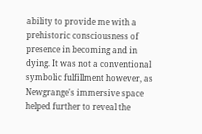ability to provide me with a prehistoric consciousness of presence in becoming and in dying. It was not a conventional symbolic fulfillment however, as Newgrange's immersive space helped further to reveal the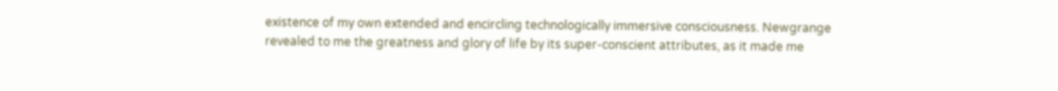existence of my own extended and encircling technologically immersive consciousness. Newgrange revealed to me the greatness and glory of life by its super-conscient attributes, as it made me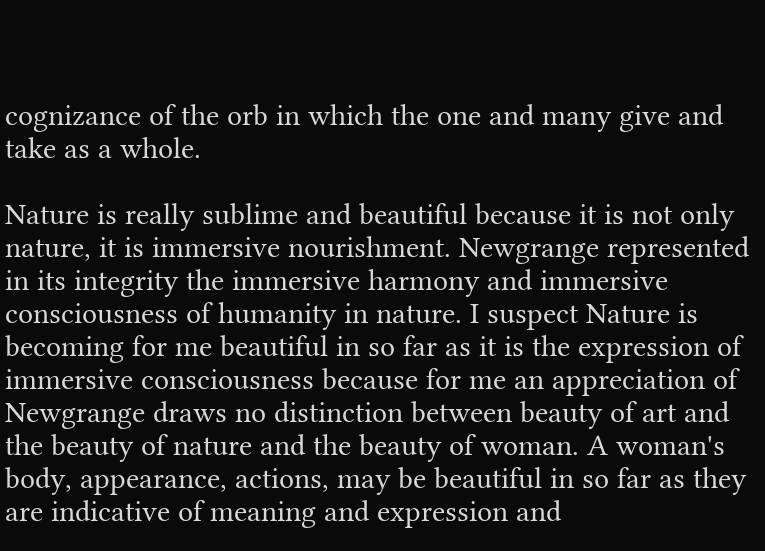cognizance of the orb in which the one and many give and take as a whole.

Nature is really sublime and beautiful because it is not only nature, it is immersive nourishment. Newgrange represented in its integrity the immersive harmony and immersive consciousness of humanity in nature. I suspect Nature is becoming for me beautiful in so far as it is the expression of immersive consciousness because for me an appreciation of Newgrange draws no distinction between beauty of art and the beauty of nature and the beauty of woman. A woman's body, appearance, actions, may be beautiful in so far as they are indicative of meaning and expression and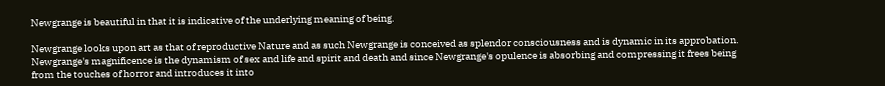Newgrange is beautiful in that it is indicative of the underlying meaning of being.

Newgrange looks upon art as that of reproductive Nature and as such Newgrange is conceived as splendor consciousness and is dynamic in its approbation. Newgrange's magnificence is the dynamism of sex and life and spirit and death and since Newgrange's opulence is absorbing and compressing it frees being from the touches of horror and introduces it into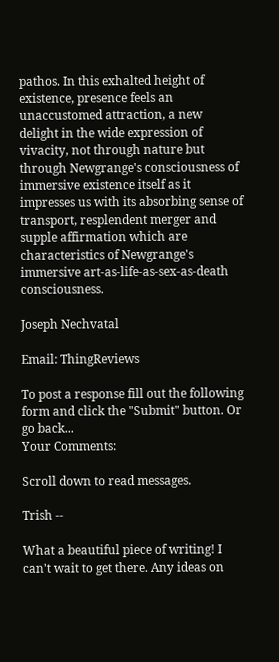pathos. In this exhalted height of existence, presence feels an unaccustomed attraction, a new delight in the wide expression of vivacity, not through nature but through Newgrange's consciousness of immersive existence itself as it impresses us with its absorbing sense of transport, resplendent merger and supple affirmation which are characteristics of Newgrange's immersive art-as-life-as-sex-as-death consciousness.

Joseph Nechvatal

Email: ThingReviews

To post a response fill out the following form and click the "Submit" button. Or go back...
Your Comments:

Scroll down to read messages.

Trish --

What a beautiful piece of writing! I can't wait to get there. Any ideas on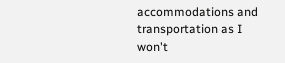accommodations and transportation as I won't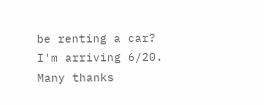be renting a car? I'm arriving 6/20. Many thanks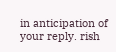in anticipation of your reply. rish